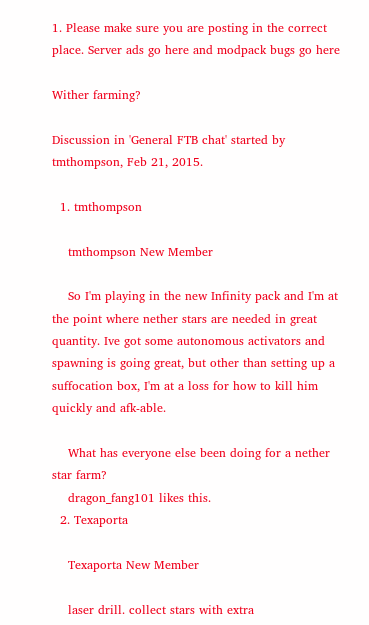1. Please make sure you are posting in the correct place. Server ads go here and modpack bugs go here

Wither farming?

Discussion in 'General FTB chat' started by tmthompson, Feb 21, 2015.

  1. tmthompson

    tmthompson New Member

    So I'm playing in the new Infinity pack and I'm at the point where nether stars are needed in great quantity. Ive got some autonomous activators and spawning is going great, but other than setting up a suffocation box, I'm at a loss for how to kill him quickly and afk-able.

    What has everyone else been doing for a nether star farm?
    dragon_fang101 likes this.
  2. Texaporta

    Texaporta New Member

    laser drill. collect stars with extra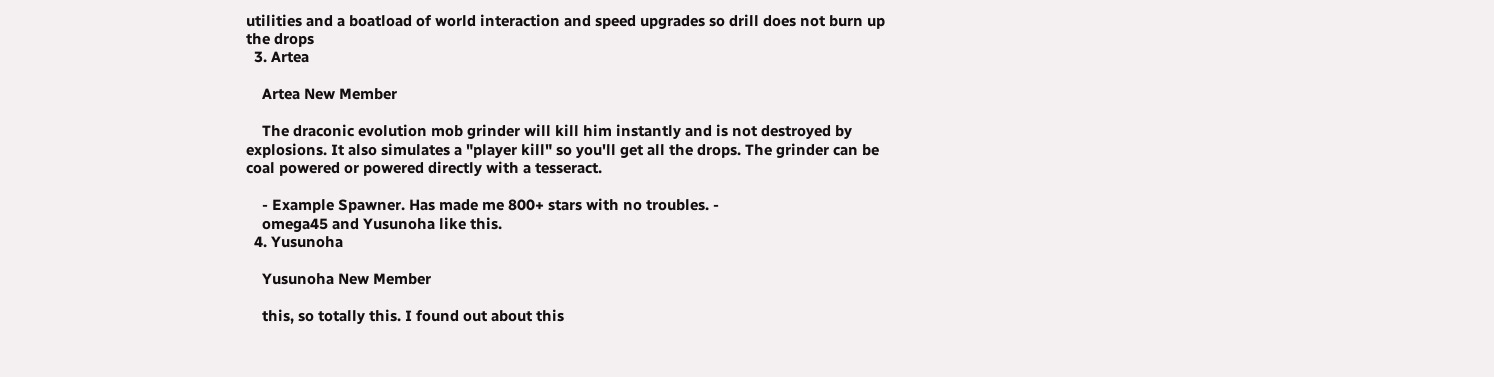utilities and a boatload of world interaction and speed upgrades so drill does not burn up the drops
  3. Artea

    Artea New Member

    The draconic evolution mob grinder will kill him instantly and is not destroyed by explosions. It also simulates a "player kill" so you'll get all the drops. The grinder can be coal powered or powered directly with a tesseract.

    - Example Spawner. Has made me 800+ stars with no troubles. -
    omega45 and Yusunoha like this.
  4. Yusunoha

    Yusunoha New Member

    this, so totally this. I found out about this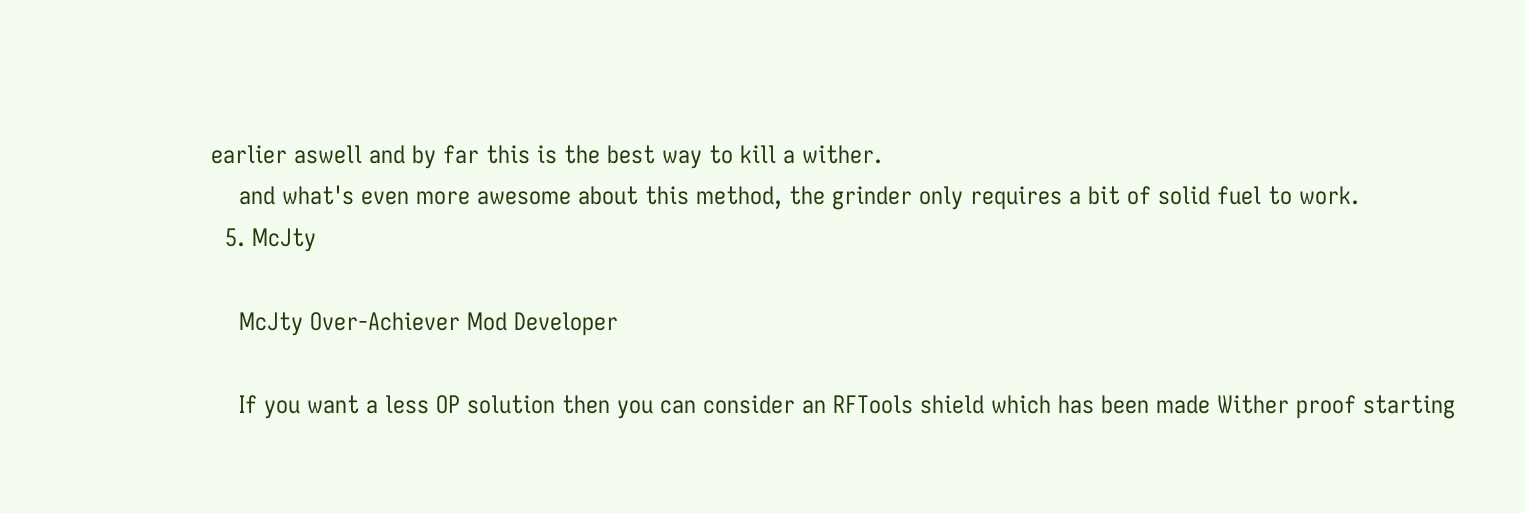earlier aswell and by far this is the best way to kill a wither.
    and what's even more awesome about this method, the grinder only requires a bit of solid fuel to work.
  5. McJty

    McJty Over-Achiever Mod Developer

    If you want a less OP solution then you can consider an RFTools shield which has been made Wither proof starting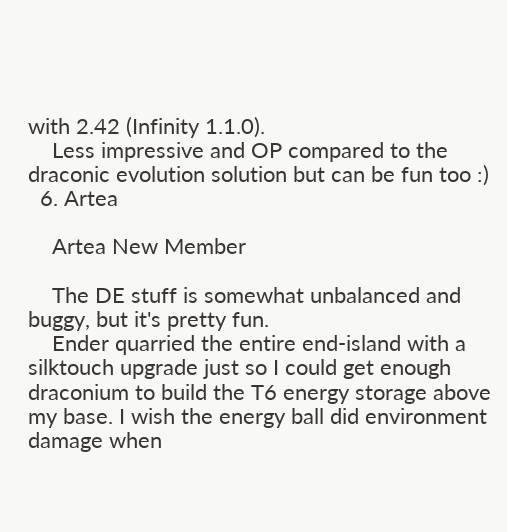with 2.42 (Infinity 1.1.0).
    Less impressive and OP compared to the draconic evolution solution but can be fun too :)
  6. Artea

    Artea New Member

    The DE stuff is somewhat unbalanced and buggy, but it's pretty fun.
    Ender quarried the entire end-island with a silktouch upgrade just so I could get enough draconium to build the T6 energy storage above my base. I wish the energy ball did environment damage when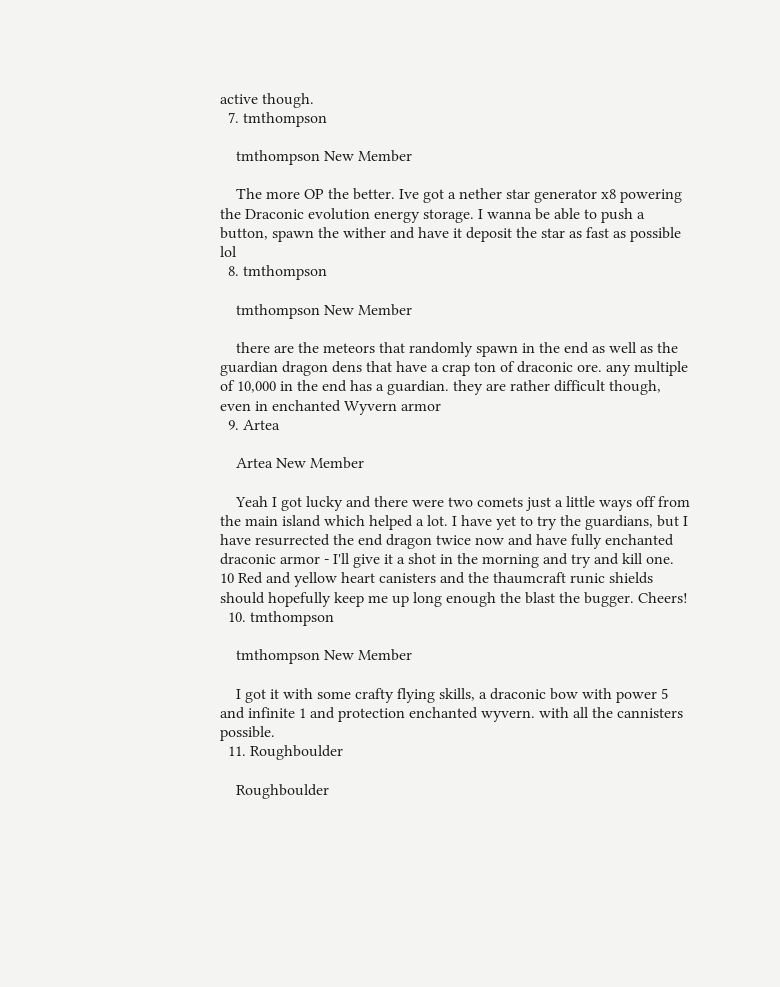active though.
  7. tmthompson

    tmthompson New Member

    The more OP the better. Ive got a nether star generator x8 powering the Draconic evolution energy storage. I wanna be able to push a button, spawn the wither and have it deposit the star as fast as possible lol
  8. tmthompson

    tmthompson New Member

    there are the meteors that randomly spawn in the end as well as the guardian dragon dens that have a crap ton of draconic ore. any multiple of 10,000 in the end has a guardian. they are rather difficult though, even in enchanted Wyvern armor
  9. Artea

    Artea New Member

    Yeah I got lucky and there were two comets just a little ways off from the main island which helped a lot. I have yet to try the guardians, but I have resurrected the end dragon twice now and have fully enchanted draconic armor - I'll give it a shot in the morning and try and kill one. 10 Red and yellow heart canisters and the thaumcraft runic shields should hopefully keep me up long enough the blast the bugger. Cheers!
  10. tmthompson

    tmthompson New Member

    I got it with some crafty flying skills, a draconic bow with power 5 and infinite 1 and protection enchanted wyvern. with all the cannisters possible.
  11. Roughboulder

    Roughboulder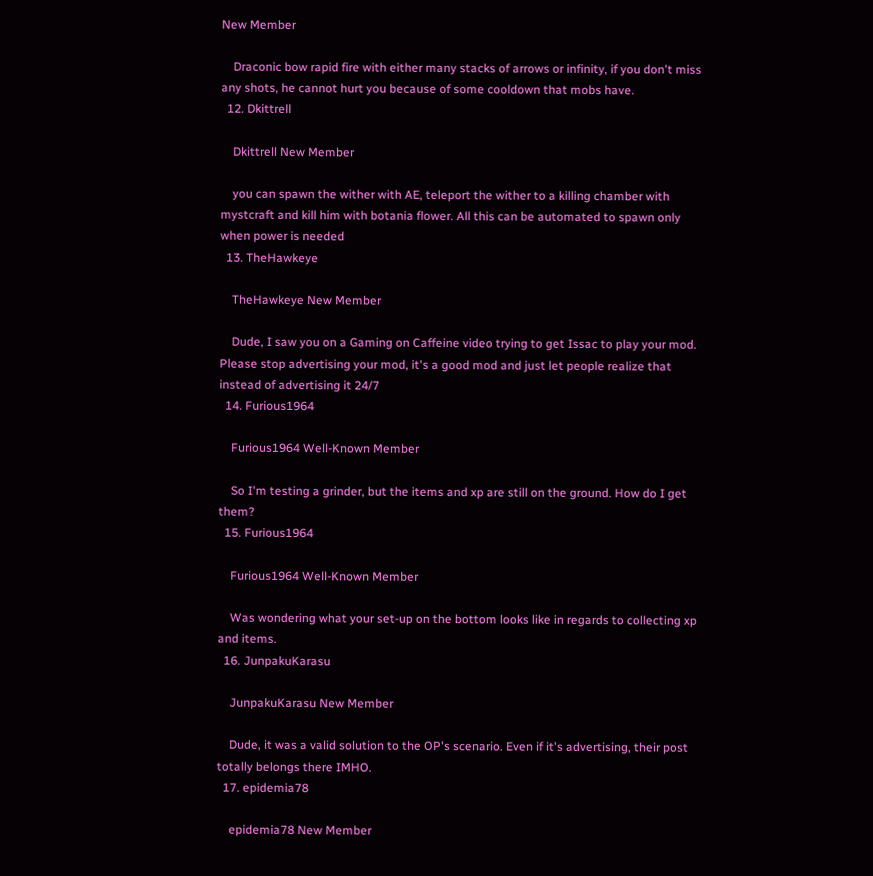New Member

    Draconic bow rapid fire with either many stacks of arrows or infinity, if you don't miss any shots, he cannot hurt you because of some cooldown that mobs have.
  12. Dkittrell

    Dkittrell New Member

    you can spawn the wither with AE, teleport the wither to a killing chamber with mystcraft and kill him with botania flower. All this can be automated to spawn only when power is needed
  13. TheHawkeye

    TheHawkeye New Member

    Dude, I saw you on a Gaming on Caffeine video trying to get Issac to play your mod. Please stop advertising your mod, it's a good mod and just let people realize that instead of advertising it 24/7
  14. Furious1964

    Furious1964 Well-Known Member

    So I'm testing a grinder, but the items and xp are still on the ground. How do I get them?
  15. Furious1964

    Furious1964 Well-Known Member

    Was wondering what your set-up on the bottom looks like in regards to collecting xp and items.
  16. JunpakuKarasu

    JunpakuKarasu New Member

    Dude, it was a valid solution to the OP's scenario. Even if it's advertising, their post totally belongs there IMHO.
  17. epidemia78

    epidemia78 New Member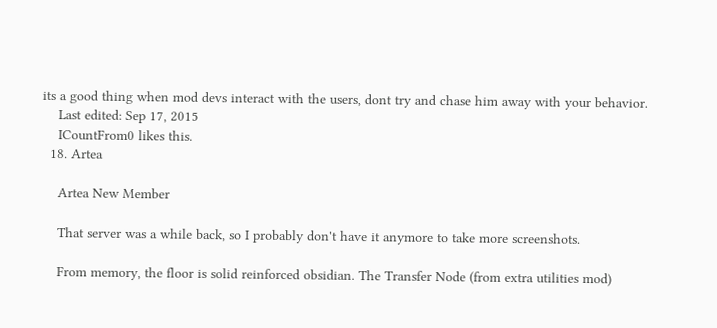its a good thing when mod devs interact with the users, dont try and chase him away with your behavior.
    Last edited: Sep 17, 2015
    ICountFrom0 likes this.
  18. Artea

    Artea New Member

    That server was a while back, so I probably don't have it anymore to take more screenshots.

    From memory, the floor is solid reinforced obsidian. The Transfer Node (from extra utilities mod)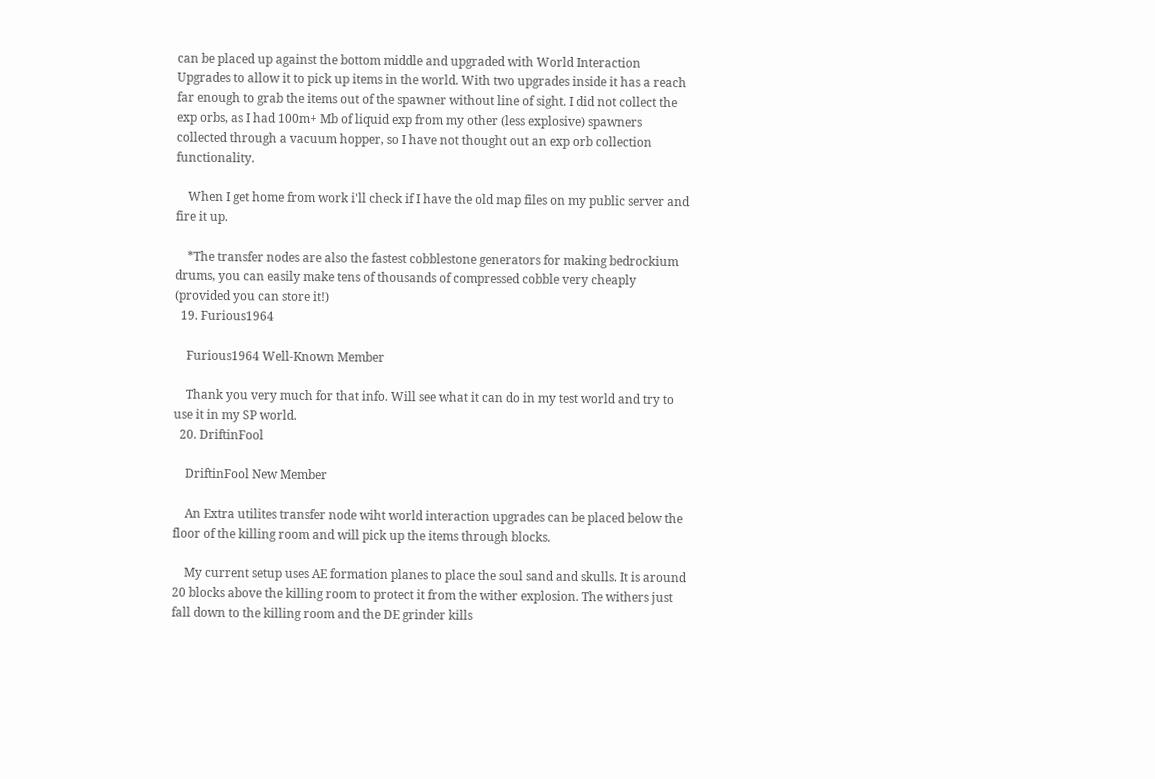can be placed up against the bottom middle and upgraded with World Interaction Upgrades to allow it to pick up items in the world. With two upgrades inside it has a reach far enough to grab the items out of the spawner without line of sight. I did not collect the exp orbs, as I had 100m+ Mb of liquid exp from my other (less explosive) spawners collected through a vacuum hopper, so I have not thought out an exp orb collection functionality.

    When I get home from work i'll check if I have the old map files on my public server and fire it up.

    *The transfer nodes are also the fastest cobblestone generators for making bedrockium drums, you can easily make tens of thousands of compressed cobble very cheaply (provided you can store it!)
  19. Furious1964

    Furious1964 Well-Known Member

    Thank you very much for that info. Will see what it can do in my test world and try to use it in my SP world.
  20. DriftinFool

    DriftinFool New Member

    An Extra utilites transfer node wiht world interaction upgrades can be placed below the floor of the killing room and will pick up the items through blocks.

    My current setup uses AE formation planes to place the soul sand and skulls. It is around 20 blocks above the killing room to protect it from the wither explosion. The withers just fall down to the killing room and the DE grinder kills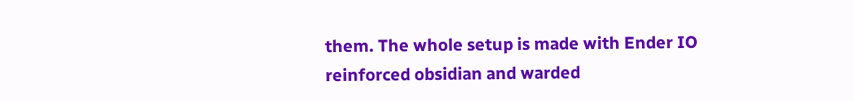them. The whole setup is made with Ender IO reinforced obsidian and warded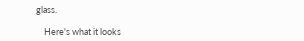glass.

    Here's what it looks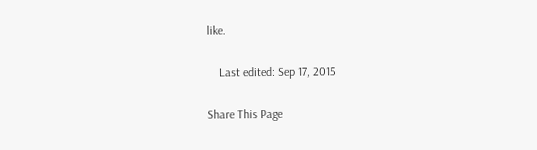like.

    Last edited: Sep 17, 2015

Share This Page